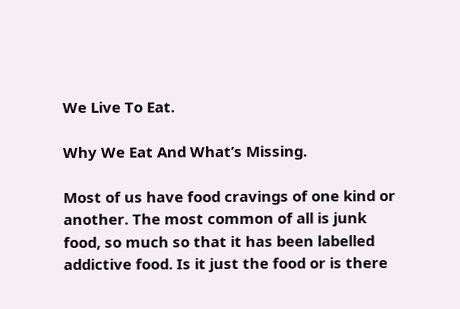We Live To Eat.

Why We Eat And What’s Missing.

Most of us have food cravings of one kind or another. The most common of all is junk food, so much so that it has been labelled addictive food. Is it just the food or is there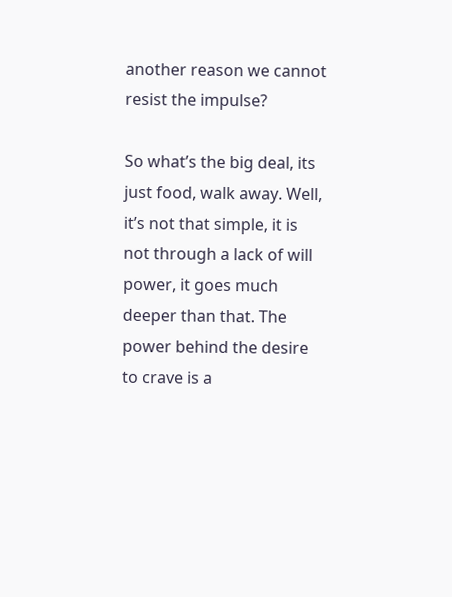another reason we cannot resist the impulse?

So what’s the big deal, its just food, walk away. Well, it’s not that simple, it is not through a lack of will power, it goes much deeper than that. The power behind the desire to crave is a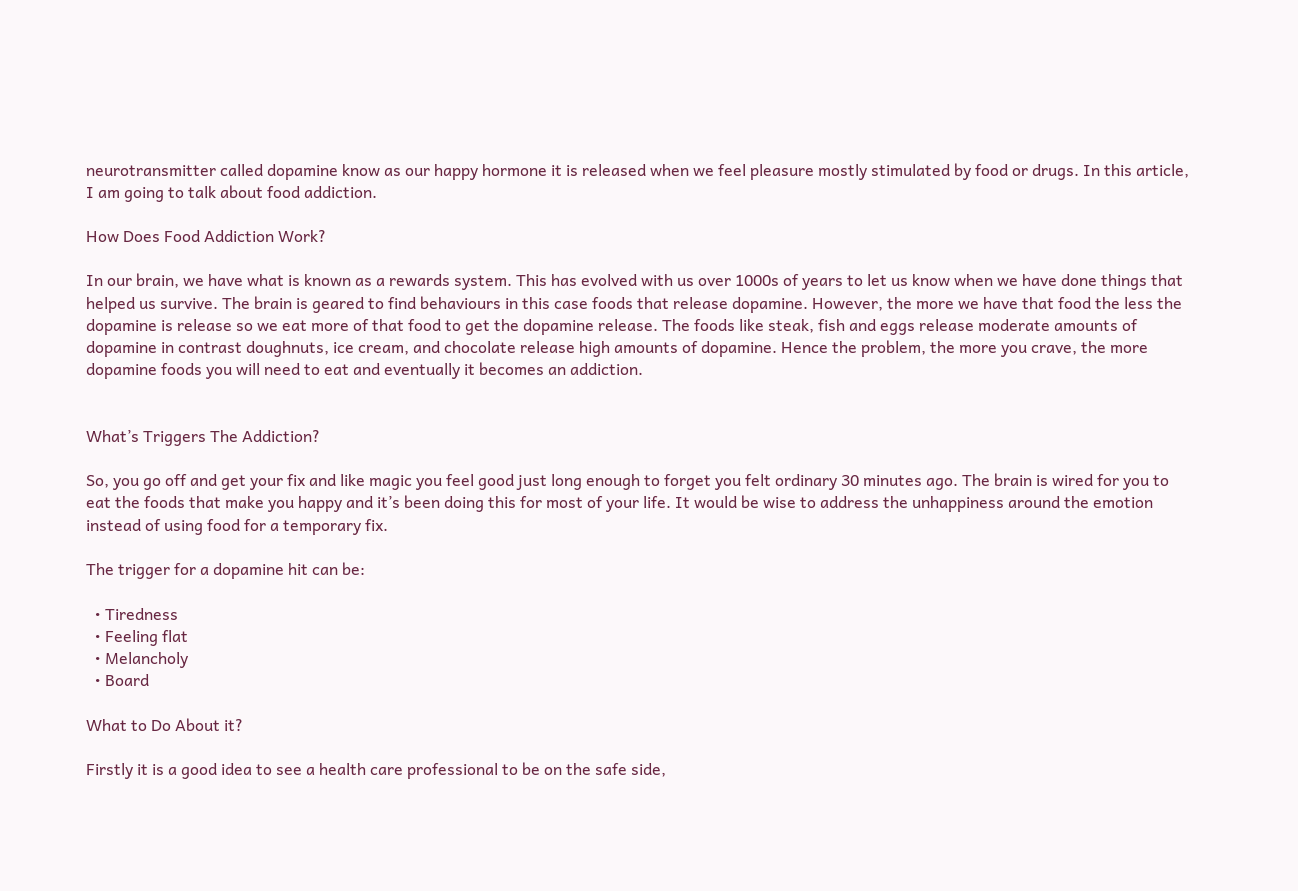neurotransmitter called dopamine know as our happy hormone it is released when we feel pleasure mostly stimulated by food or drugs. In this article, I am going to talk about food addiction.

How Does Food Addiction Work?

In our brain, we have what is known as a rewards system. This has evolved with us over 1000s of years to let us know when we have done things that helped us survive. The brain is geared to find behaviours in this case foods that release dopamine. However, the more we have that food the less the dopamine is release so we eat more of that food to get the dopamine release. The foods like steak, fish and eggs release moderate amounts of dopamine in contrast doughnuts, ice cream, and chocolate release high amounts of dopamine. Hence the problem, the more you crave, the more dopamine foods you will need to eat and eventually it becomes an addiction.


What’s Triggers The Addiction?

So, you go off and get your fix and like magic you feel good just long enough to forget you felt ordinary 30 minutes ago. The brain is wired for you to eat the foods that make you happy and it’s been doing this for most of your life. It would be wise to address the unhappiness around the emotion instead of using food for a temporary fix.

The trigger for a dopamine hit can be:

  • Tiredness
  • Feeling flat
  • Melancholy
  • Board

What to Do About it?

Firstly it is a good idea to see a health care professional to be on the safe side,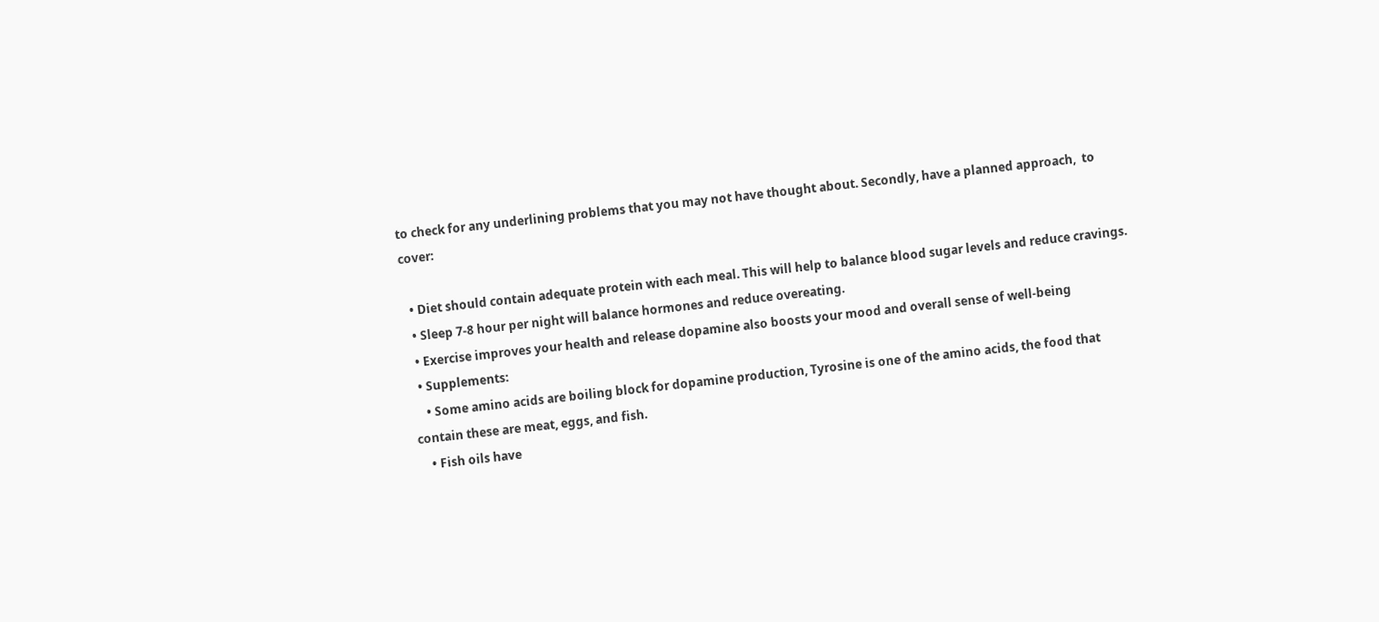to check for any underlining problems that you may not have thought about. Secondly, have a planned approach,  to cover:

  • Diet should contain adequate protein with each meal. This will help to balance blood sugar levels and reduce cravings.
  • Sleep 7-8 hour per night will balance hormones and reduce overeating.
  • Exercise improves your health and release dopamine also boosts your mood and overall sense of well-being
  • Supplements:
    • Some amino acids are boiling block for dopamine production, Tyrosine is one of the amino acids, the food that contain these are meat, eggs, and fish.
    • Fish oils have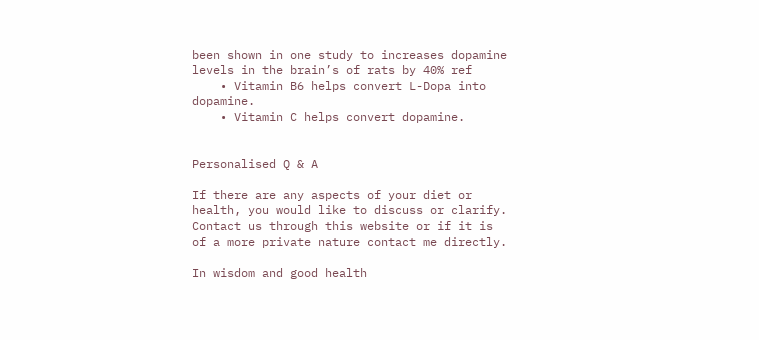been shown in one study to increases dopamine levels in the brain’s of rats by 40% ref
    • Vitamin B6 helps convert L-Dopa into dopamine.
    • Vitamin C helps convert dopamine.


Personalised Q & A

If there are any aspects of your diet or health, you would like to discuss or clarify. Contact us through this website or if it is of a more private nature contact me directly.

In wisdom and good health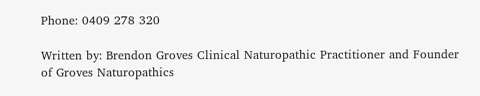Phone: 0409 278 320

Written by: Brendon Groves Clinical Naturopathic Practitioner and Founder of Groves Naturopathics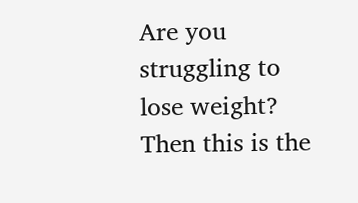Are you struggling to lose weight? Then this is the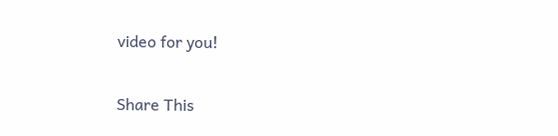video for you!

Share This